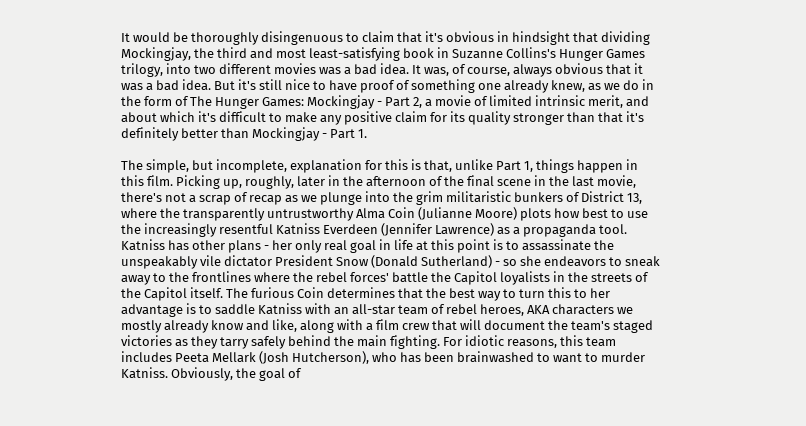It would be thoroughly disingenuous to claim that it's obvious in hindsight that dividing Mockingjay, the third and most least-satisfying book in Suzanne Collins's Hunger Games trilogy, into two different movies was a bad idea. It was, of course, always obvious that it was a bad idea. But it's still nice to have proof of something one already knew, as we do in the form of The Hunger Games: Mockingjay - Part 2, a movie of limited intrinsic merit, and about which it's difficult to make any positive claim for its quality stronger than that it's definitely better than Mockingjay - Part 1.

The simple, but incomplete, explanation for this is that, unlike Part 1, things happen in this film. Picking up, roughly, later in the afternoon of the final scene in the last movie, there's not a scrap of recap as we plunge into the grim militaristic bunkers of District 13, where the transparently untrustworthy Alma Coin (Julianne Moore) plots how best to use the increasingly resentful Katniss Everdeen (Jennifer Lawrence) as a propaganda tool. Katniss has other plans - her only real goal in life at this point is to assassinate the unspeakably vile dictator President Snow (Donald Sutherland) - so she endeavors to sneak away to the frontlines where the rebel forces' battle the Capitol loyalists in the streets of the Capitol itself. The furious Coin determines that the best way to turn this to her advantage is to saddle Katniss with an all-star team of rebel heroes, AKA characters we mostly already know and like, along with a film crew that will document the team's staged victories as they tarry safely behind the main fighting. For idiotic reasons, this team includes Peeta Mellark (Josh Hutcherson), who has been brainwashed to want to murder Katniss. Obviously, the goal of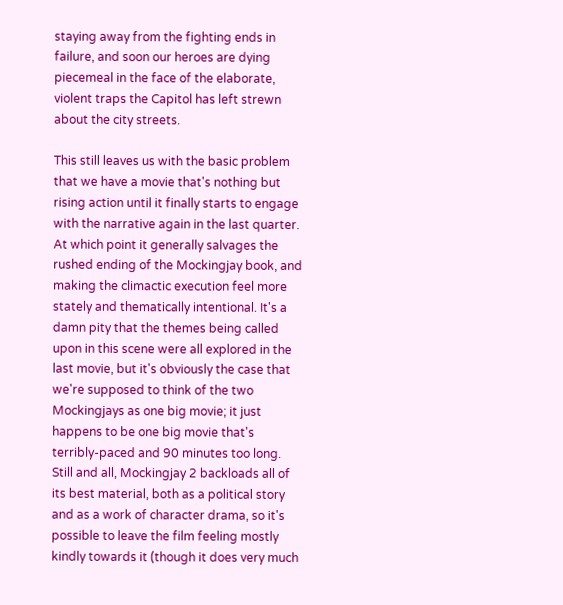staying away from the fighting ends in failure, and soon our heroes are dying piecemeal in the face of the elaborate, violent traps the Capitol has left strewn about the city streets.

This still leaves us with the basic problem that we have a movie that's nothing but rising action until it finally starts to engage with the narrative again in the last quarter. At which point it generally salvages the rushed ending of the Mockingjay book, and making the climactic execution feel more stately and thematically intentional. It's a damn pity that the themes being called upon in this scene were all explored in the last movie, but it's obviously the case that we're supposed to think of the two Mockingjays as one big movie; it just happens to be one big movie that's terribly-paced and 90 minutes too long. Still and all, Mockingjay 2 backloads all of its best material, both as a political story and as a work of character drama, so it's possible to leave the film feeling mostly kindly towards it (though it does very much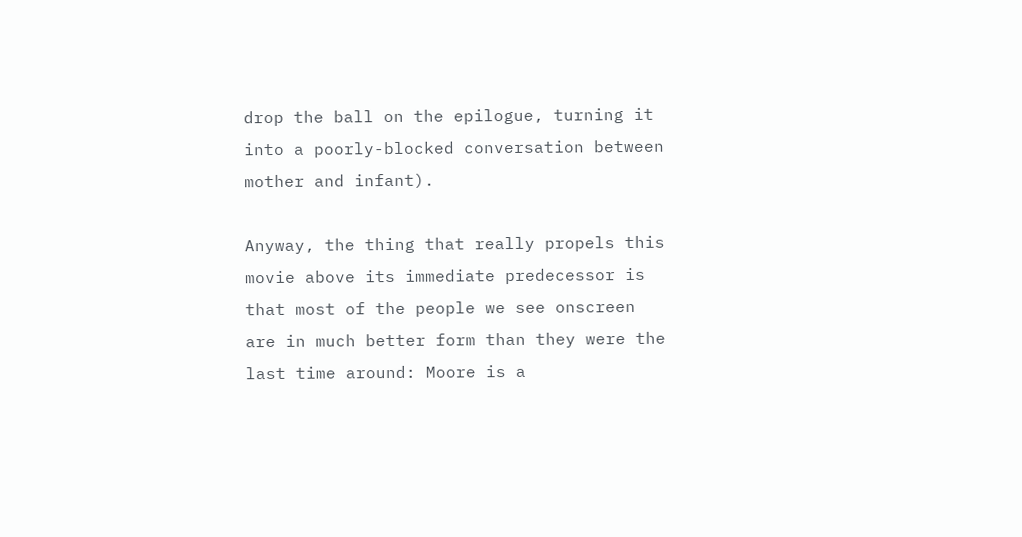drop the ball on the epilogue, turning it into a poorly-blocked conversation between mother and infant).

Anyway, the thing that really propels this movie above its immediate predecessor is that most of the people we see onscreen are in much better form than they were the last time around: Moore is a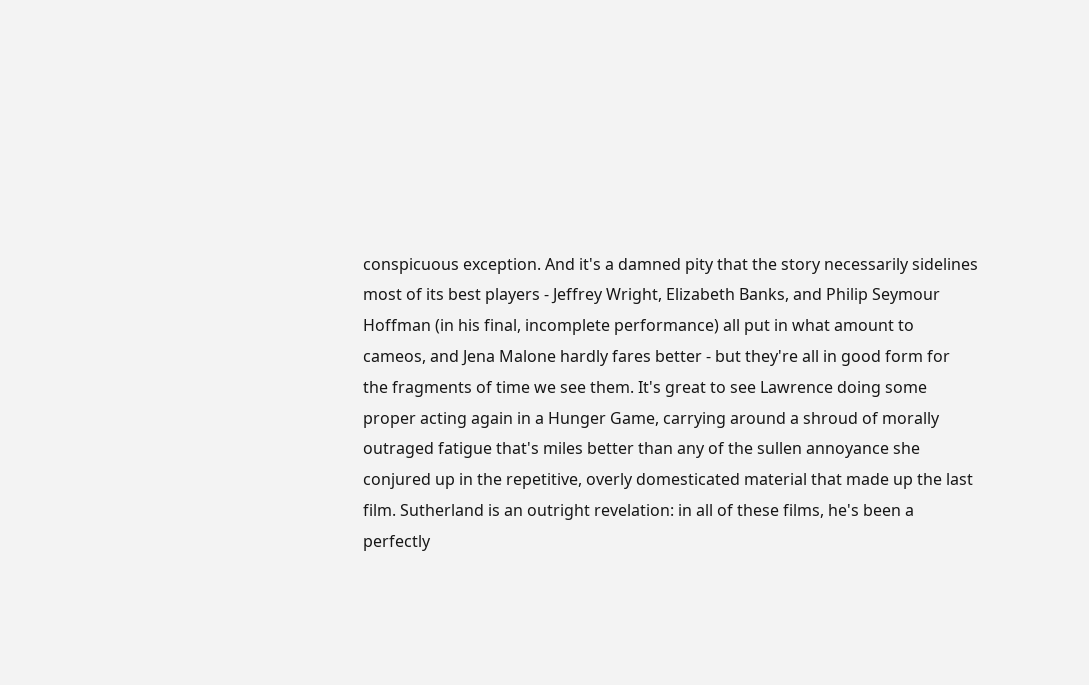conspicuous exception. And it's a damned pity that the story necessarily sidelines most of its best players - Jeffrey Wright, Elizabeth Banks, and Philip Seymour Hoffman (in his final, incomplete performance) all put in what amount to cameos, and Jena Malone hardly fares better - but they're all in good form for the fragments of time we see them. It's great to see Lawrence doing some proper acting again in a Hunger Game, carrying around a shroud of morally outraged fatigue that's miles better than any of the sullen annoyance she conjured up in the repetitive, overly domesticated material that made up the last film. Sutherland is an outright revelation: in all of these films, he's been a perfectly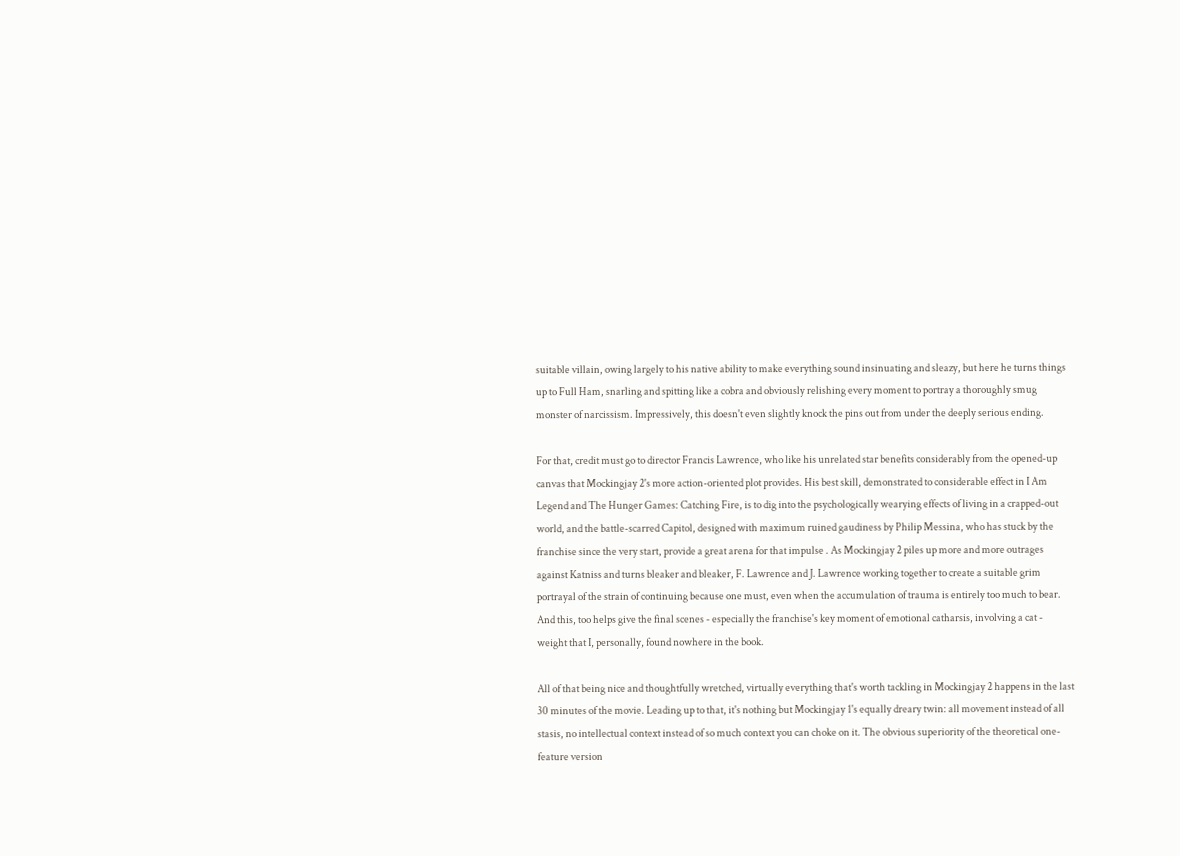suitable villain, owing largely to his native ability to make everything sound insinuating and sleazy, but here he turns things up to Full Ham, snarling and spitting like a cobra and obviously relishing every moment to portray a thoroughly smug monster of narcissism. Impressively, this doesn't even slightly knock the pins out from under the deeply serious ending.

For that, credit must go to director Francis Lawrence, who like his unrelated star benefits considerably from the opened-up canvas that Mockingjay 2's more action-oriented plot provides. His best skill, demonstrated to considerable effect in I Am Legend and The Hunger Games: Catching Fire, is to dig into the psychologically wearying effects of living in a crapped-out world, and the battle-scarred Capitol, designed with maximum ruined gaudiness by Philip Messina, who has stuck by the franchise since the very start, provide a great arena for that impulse . As Mockingjay 2 piles up more and more outrages against Katniss and turns bleaker and bleaker, F. Lawrence and J. Lawrence working together to create a suitable grim portrayal of the strain of continuing because one must, even when the accumulation of trauma is entirely too much to bear. And this, too helps give the final scenes - especially the franchise's key moment of emotional catharsis, involving a cat - weight that I, personally, found nowhere in the book.

All of that being nice and thoughtfully wretched, virtually everything that's worth tackling in Mockingjay 2 happens in the last 30 minutes of the movie. Leading up to that, it's nothing but Mockingjay 1's equally dreary twin: all movement instead of all stasis, no intellectual context instead of so much context you can choke on it. The obvious superiority of the theoretical one-feature version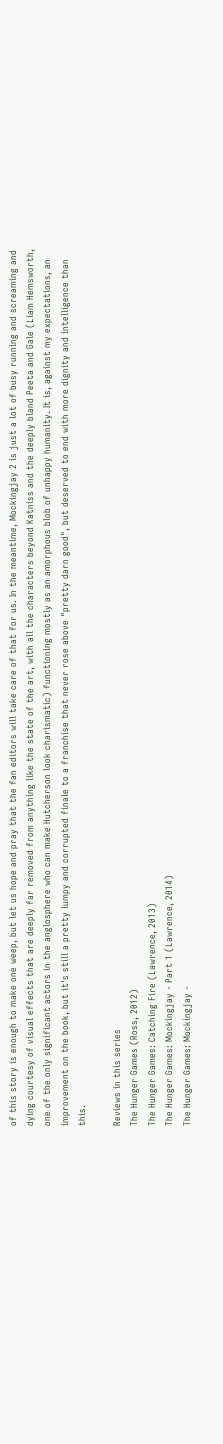of this story is enough to make one weep, but let us hope and pray that the fan editors will take care of that for us. In the meantime, Mockingjay 2 is just a lot of busy running and screaming and dying courtesy of visual effects that are deeply far removed from anything like the state of the art, with all the characters beyond Katniss and the deeply bland Peeta and Gale (Liam Hemsworth, one of the only significant actors in the anglosphere who can make Hutcherson look charismatic) functioning mostly as an amorphous blob of unhappy humanity. It is, against my expectations, an improvement on the book, but it's still a pretty lumpy and corrupted finale to a franchise that never rose above "pretty darn good", but deserved to end with more dignity and intelligence than this.

Reviews in this series
The Hunger Games (Ross, 2012)
The Hunger Games: Catching Fire (Lawrence, 2013)
The Hunger Games: Mockingjay - Part 1 (Lawrence, 2014)
The Hunger Games: Mockingjay -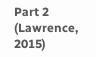Part 2 (Lawrence, 2015)